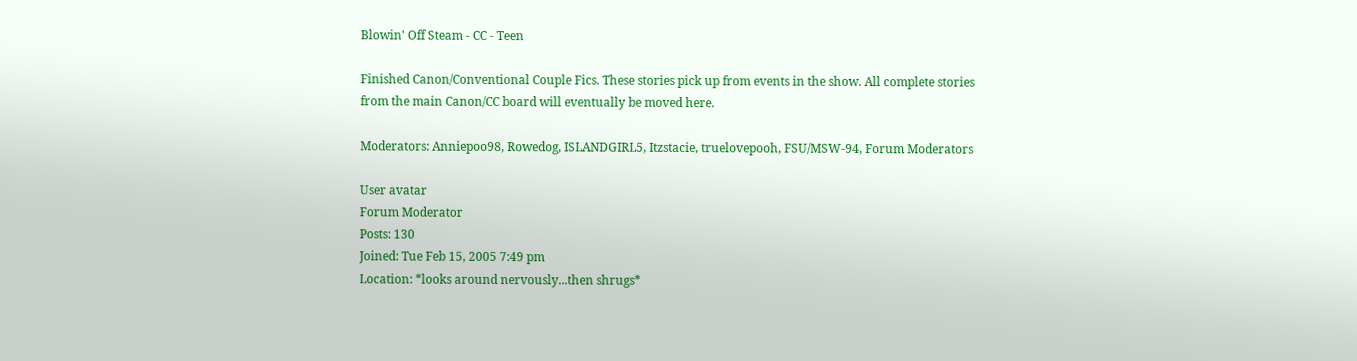Blowin' Off Steam - CC - Teen

Finished Canon/Conventional Couple Fics. These stories pick up from events in the show. All complete stories from the main Canon/CC board will eventually be moved here.

Moderators: Anniepoo98, Rowedog, ISLANDGIRL5, Itzstacie, truelovepooh, FSU/MSW-94, Forum Moderators

User avatar
Forum Moderator
Posts: 130
Joined: Tue Feb 15, 2005 7:49 pm
Location: *looks around nervously...then shrugs*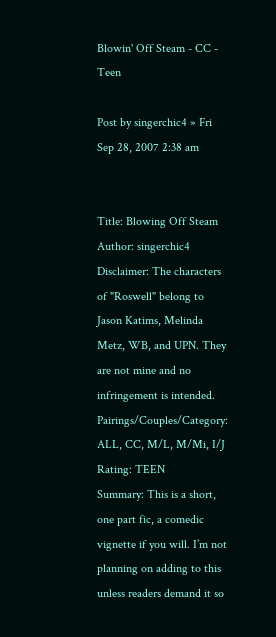Blowin' Off Steam - CC - Teen

Post by singerchic4 » Fri Sep 28, 2007 2:38 am


Title: Blowing Off Steam
Author: singerchic4
Disclaimer: The characters of "Roswell" belong to Jason Katims, Melinda Metz, WB, and UPN. They are not mine and no infringement is intended.
Pairings/Couples/Category: ALL, CC, M/L, M/Mi, I/J
Rating: TEEN
Summary: This is a short, one part fic, a comedic vignette if you will. I’m not planning on adding to this unless readers demand it so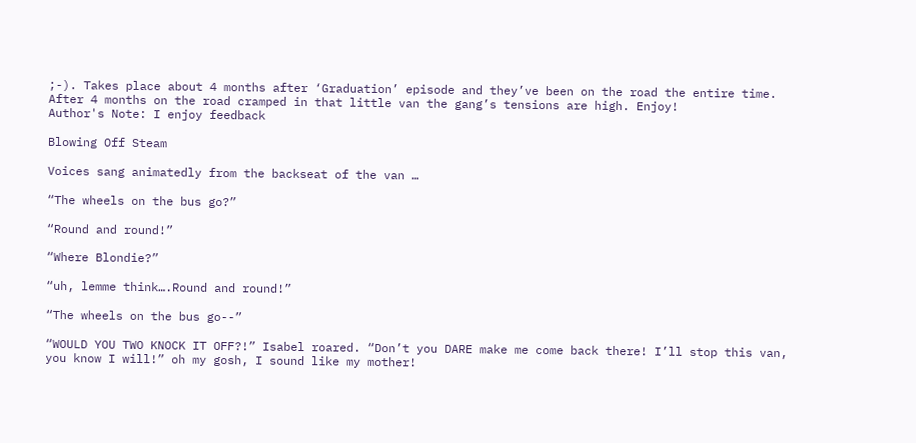;-). Takes place about 4 months after ‘Graduation’ episode and they’ve been on the road the entire time. After 4 months on the road cramped in that little van the gang’s tensions are high. Enjoy!
Author's Note: I enjoy feedback

Blowing Off Steam

Voices sang animatedly from the backseat of the van …

“The wheels on the bus go?”

“Round and round!”

“Where Blondie?”

“uh, lemme think….Round and round!”

“The wheels on the bus go--”

“WOULD YOU TWO KNOCK IT OFF?!” Isabel roared. “Don’t you DARE make me come back there! I’ll stop this van, you know I will!” oh my gosh, I sound like my mother!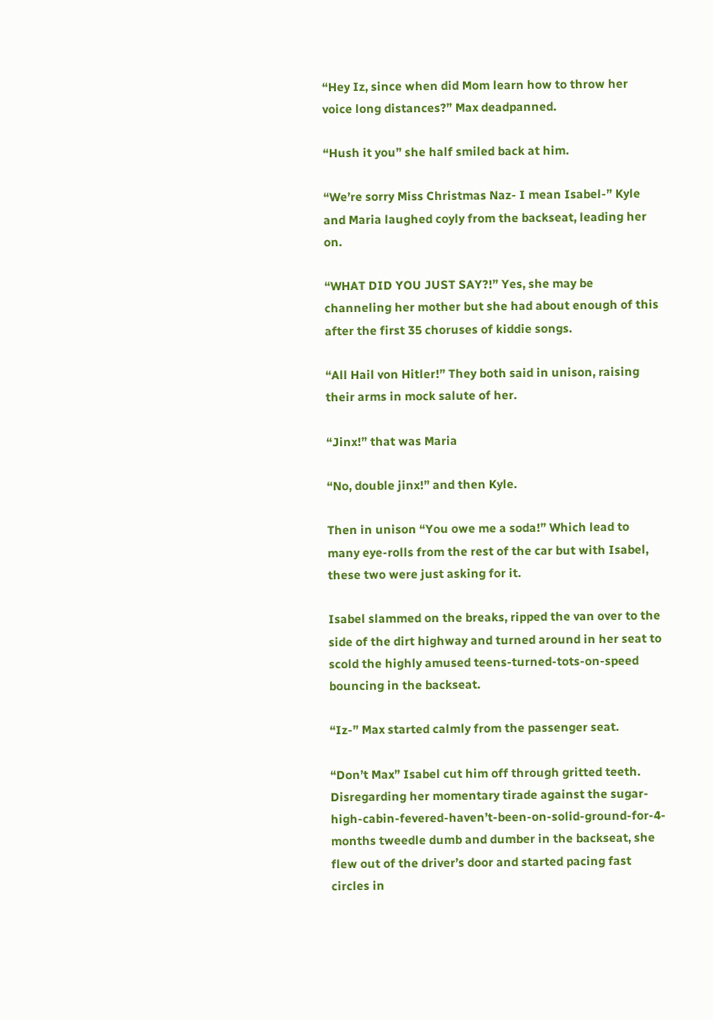“Hey Iz, since when did Mom learn how to throw her voice long distances?” Max deadpanned.

“Hush it you” she half smiled back at him.

“We’re sorry Miss Christmas Naz- I mean Isabel-” Kyle and Maria laughed coyly from the backseat, leading her on.

“WHAT DID YOU JUST SAY?!” Yes, she may be channeling her mother but she had about enough of this after the first 35 choruses of kiddie songs.

“All Hail von Hitler!” They both said in unison, raising their arms in mock salute of her.

“Jinx!” that was Maria

“No, double jinx!” and then Kyle.

Then in unison “You owe me a soda!” Which lead to many eye-rolls from the rest of the car but with Isabel, these two were just asking for it.

Isabel slammed on the breaks, ripped the van over to the side of the dirt highway and turned around in her seat to scold the highly amused teens-turned-tots-on-speed bouncing in the backseat.

“Iz-” Max started calmly from the passenger seat.

“Don’t Max” Isabel cut him off through gritted teeth. Disregarding her momentary tirade against the sugar-high-cabin-fevered-haven’t-been-on-solid-ground-for-4-months tweedle dumb and dumber in the backseat, she flew out of the driver’s door and started pacing fast circles in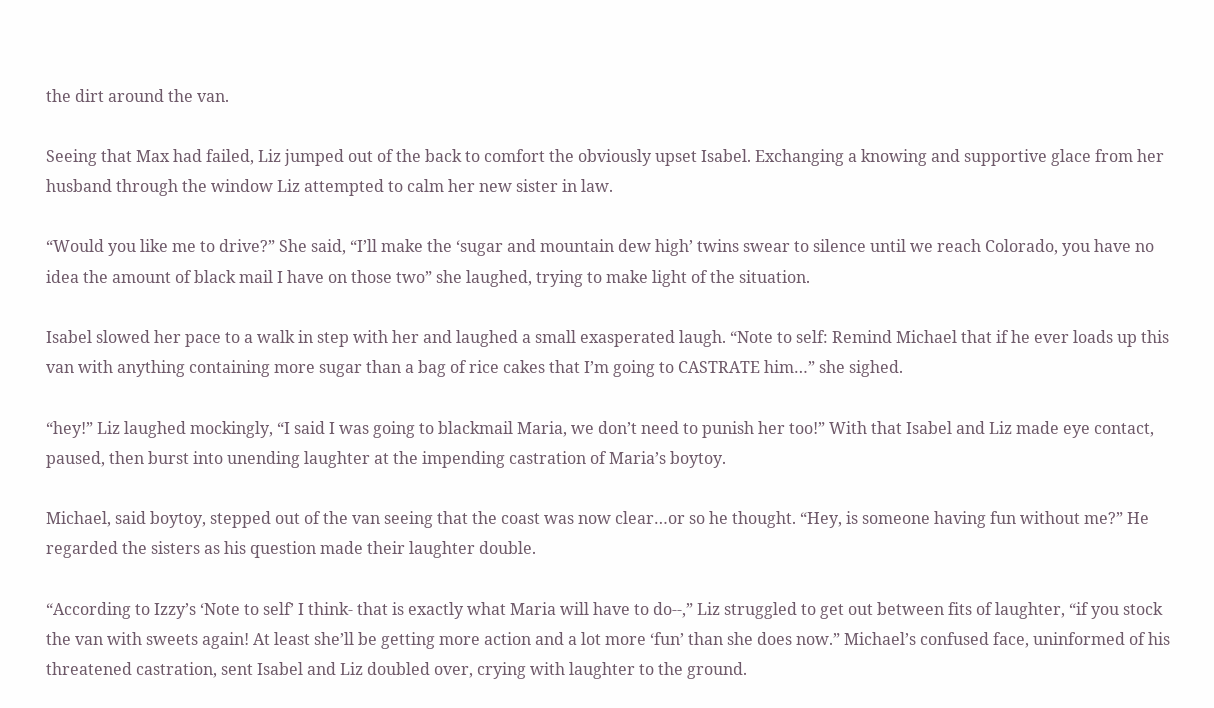the dirt around the van.

Seeing that Max had failed, Liz jumped out of the back to comfort the obviously upset Isabel. Exchanging a knowing and supportive glace from her husband through the window Liz attempted to calm her new sister in law.

“Would you like me to drive?” She said, “I’ll make the ‘sugar and mountain dew high’ twins swear to silence until we reach Colorado, you have no idea the amount of black mail I have on those two” she laughed, trying to make light of the situation.

Isabel slowed her pace to a walk in step with her and laughed a small exasperated laugh. “Note to self: Remind Michael that if he ever loads up this van with anything containing more sugar than a bag of rice cakes that I’m going to CASTRATE him…” she sighed.

“hey!” Liz laughed mockingly, “I said I was going to blackmail Maria, we don’t need to punish her too!” With that Isabel and Liz made eye contact, paused, then burst into unending laughter at the impending castration of Maria’s boytoy.

Michael, said boytoy, stepped out of the van seeing that the coast was now clear…or so he thought. “Hey, is someone having fun without me?” He regarded the sisters as his question made their laughter double.

“According to Izzy’s ‘Note to self’ I think- that is exactly what Maria will have to do--,” Liz struggled to get out between fits of laughter, “if you stock the van with sweets again! At least she’ll be getting more action and a lot more ‘fun’ than she does now.” Michael’s confused face, uninformed of his threatened castration, sent Isabel and Liz doubled over, crying with laughter to the ground.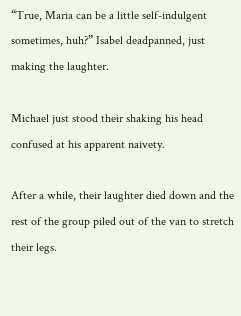“True, Maria can be a little self-indulgent sometimes, huh?” Isabel deadpanned, just making the laughter.

Michael just stood their shaking his head confused at his apparent naivety.

After a while, their laughter died down and the rest of the group piled out of the van to stretch their legs.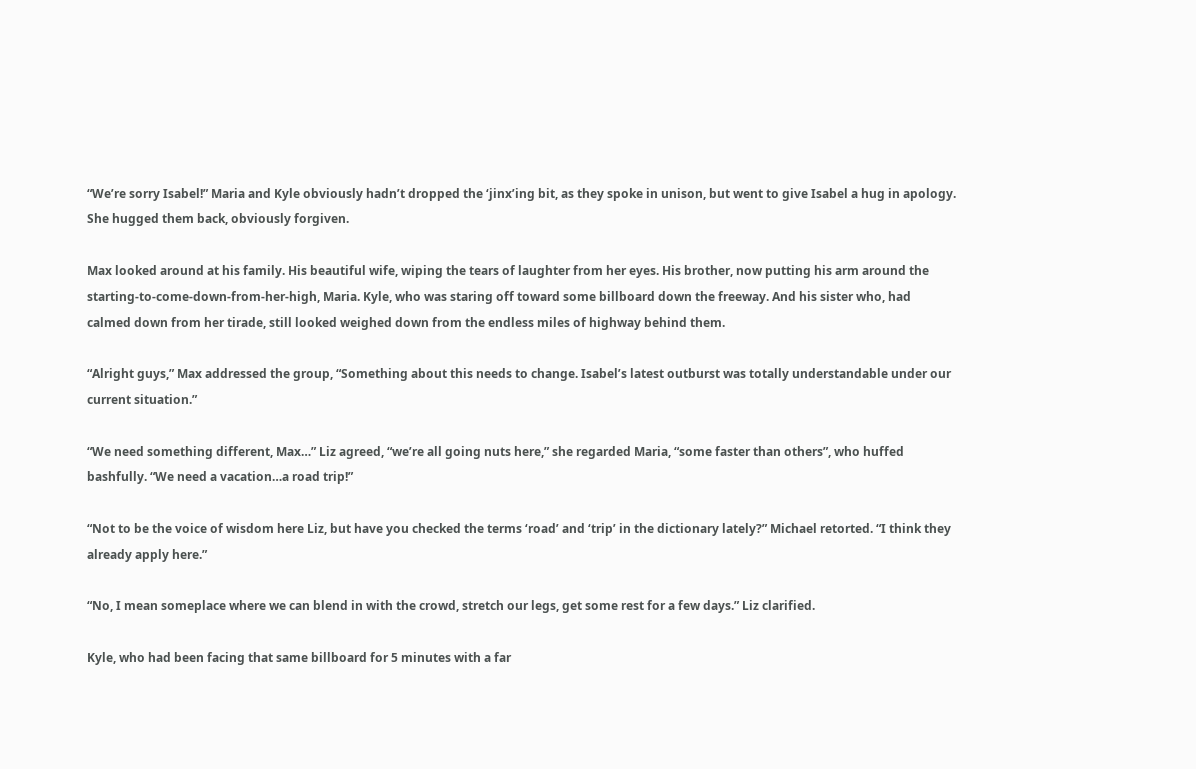“We’re sorry Isabel!” Maria and Kyle obviously hadn’t dropped the ‘jinx’ing bit, as they spoke in unison, but went to give Isabel a hug in apology. She hugged them back, obviously forgiven.

Max looked around at his family. His beautiful wife, wiping the tears of laughter from her eyes. His brother, now putting his arm around the starting-to-come-down-from-her-high, Maria. Kyle, who was staring off toward some billboard down the freeway. And his sister who, had calmed down from her tirade, still looked weighed down from the endless miles of highway behind them.

“Alright guys,” Max addressed the group, “Something about this needs to change. Isabel’s latest outburst was totally understandable under our current situation.”

“We need something different, Max…” Liz agreed, “we’re all going nuts here,” she regarded Maria, “some faster than others”, who huffed bashfully. “We need a vacation…a road trip!”

“Not to be the voice of wisdom here Liz, but have you checked the terms ‘road’ and ‘trip’ in the dictionary lately?” Michael retorted. “I think they already apply here.”

“No, I mean someplace where we can blend in with the crowd, stretch our legs, get some rest for a few days.” Liz clarified.

Kyle, who had been facing that same billboard for 5 minutes with a far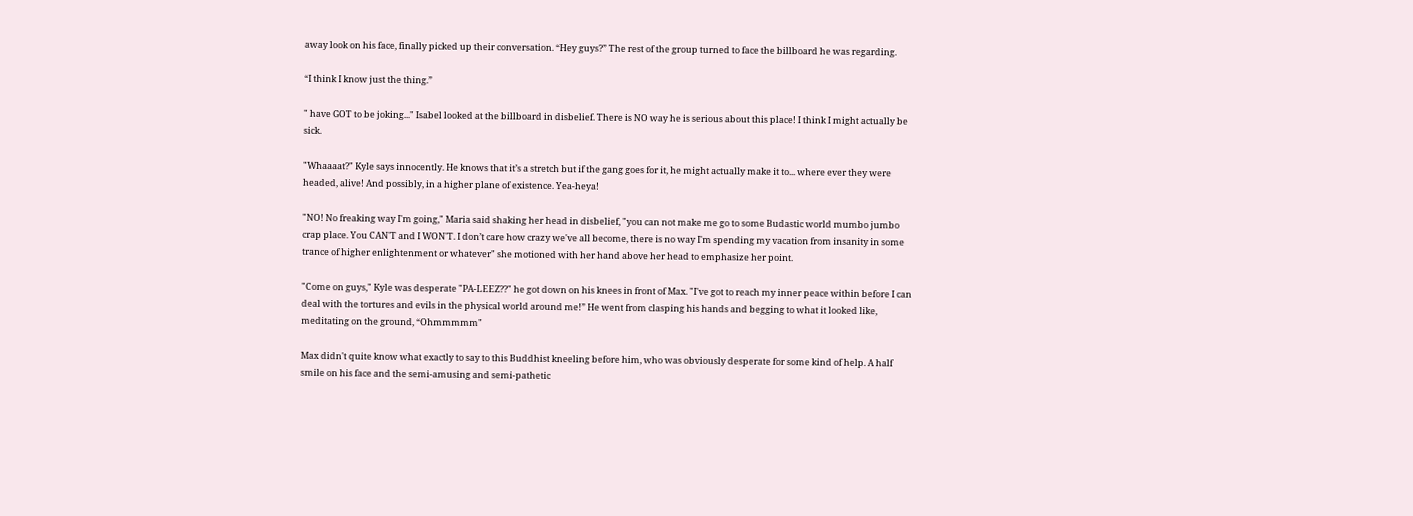away look on his face, finally picked up their conversation. “Hey guys?” The rest of the group turned to face the billboard he was regarding.

“I think I know just the thing.”

" have GOT to be joking..." Isabel looked at the billboard in disbelief. There is NO way he is serious about this place! I think I might actually be sick.

"Whaaaat?" Kyle says innocently. He knows that it’s a stretch but if the gang goes for it, he might actually make it to... where ever they were headed, alive! And possibly, in a higher plane of existence. Yea-heya!

"NO! No freaking way I'm going," Maria said shaking her head in disbelief, "you can not make me go to some Budastic world mumbo jumbo crap place. You CAN'T and I WON'T. I don’t care how crazy we've all become, there is no way I'm spending my vacation from insanity in some trance of higher enlightenment or whatever" she motioned with her hand above her head to emphasize her point.

"Come on guys," Kyle was desperate "PA-LEEZ??" he got down on his knees in front of Max. "I've got to reach my inner peace within before I can deal with the tortures and evils in the physical world around me!” He went from clasping his hands and begging to what it looked like, meditating on the ground, “Ohmmmmm"

Max didn't quite know what exactly to say to this Buddhist kneeling before him, who was obviously desperate for some kind of help. A half smile on his face and the semi-amusing and semi-pathetic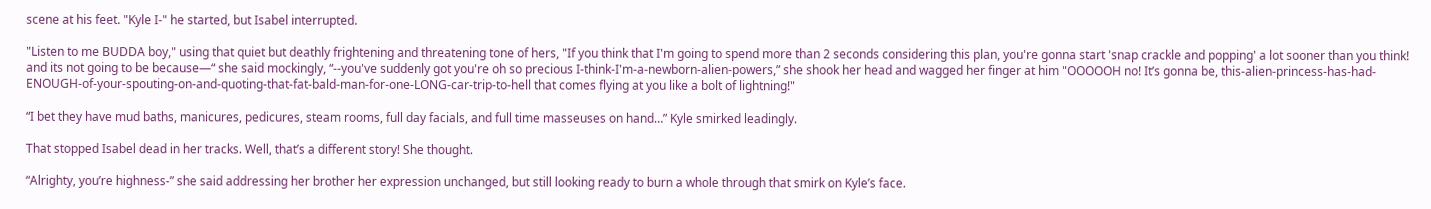scene at his feet. "Kyle I-" he started, but Isabel interrupted.

"Listen to me BUDDA boy," using that quiet but deathly frightening and threatening tone of hers, "If you think that I'm going to spend more than 2 seconds considering this plan, you're gonna start 'snap crackle and popping' a lot sooner than you think! and its not going to be because—“ she said mockingly, “--you've suddenly got you're oh so precious I-think-I'm-a-newborn-alien-powers,” she shook her head and wagged her finger at him "OOOOOH no! It’s gonna be, this-alien-princess-has-had-ENOUGH-of-your-spouting-on-and-quoting-that-fat-bald-man-for-one-LONG-car-trip-to-hell that comes flying at you like a bolt of lightning!"

“I bet they have mud baths, manicures, pedicures, steam rooms, full day facials, and full time masseuses on hand…” Kyle smirked leadingly.

That stopped Isabel dead in her tracks. Well, that’s a different story! She thought.

“Alrighty, you’re highness-” she said addressing her brother her expression unchanged, but still looking ready to burn a whole through that smirk on Kyle’s face.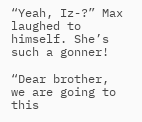“Yeah, Iz-?” Max laughed to himself. She’s such a gonner!

“Dear brother, we are going to this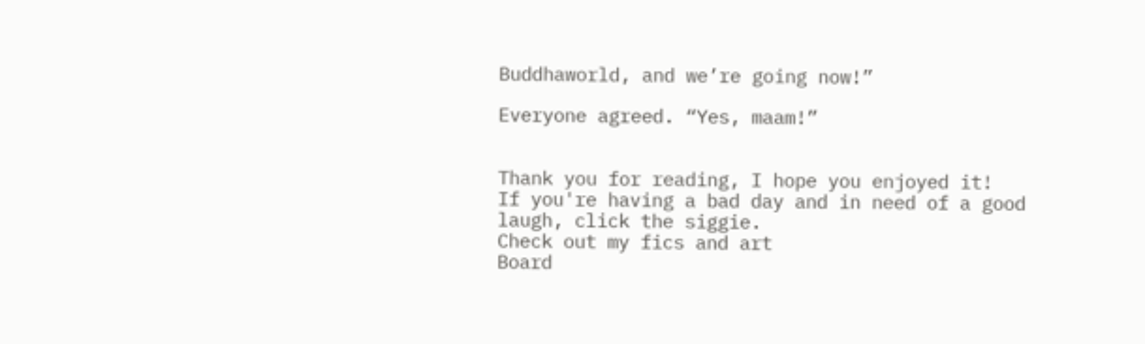Buddhaworld, and we’re going now!”

Everyone agreed. “Yes, maam!”


Thank you for reading, I hope you enjoyed it!
If you're having a bad day and in need of a good laugh, click the siggie.
Check out my fics and art
Board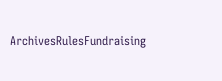ArchivesRulesFundraising